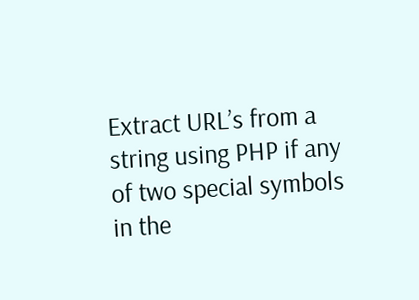Extract URL’s from a string using PHP if any of two special symbols in the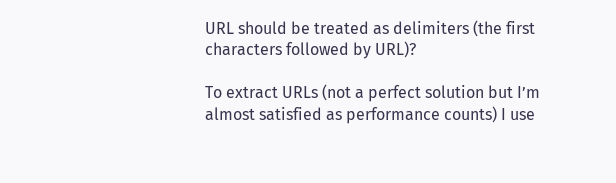URL should be treated as delimiters (the first characters followed by URL)?

To extract URLs (not a perfect solution but I’m almost satisfied as performance counts) I use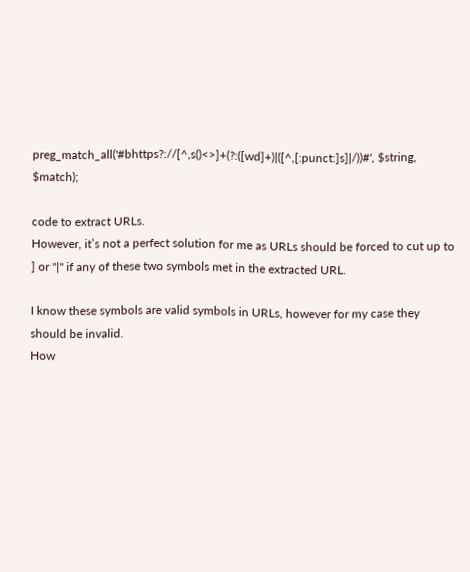preg_match_all('#bhttps?://[^,s()<>]+(?:([wd]+)|([^,[:punct:]s]|/))#', $string, $match);

code to extract URLs.
However, it’s not a perfect solution for me as URLs should be forced to cut up to ] or "|" if any of these two symbols met in the extracted URL.

I know these symbols are valid symbols in URLs, however for my case they should be invalid.
How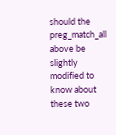should the preg_match_all above be slightly modified to know about these two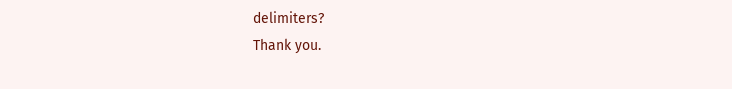delimiters?
Thank you.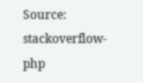Source: stackoverflow-php